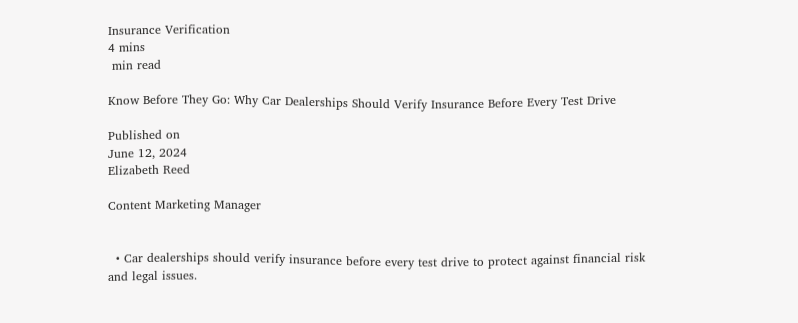Insurance Verification
4 mins
 min read

Know Before They Go: Why Car Dealerships Should Verify Insurance Before Every Test Drive

Published on
June 12, 2024
Elizabeth Reed

Content Marketing Manager


  • Car dealerships should verify insurance before every test drive to protect against financial risk and legal issues.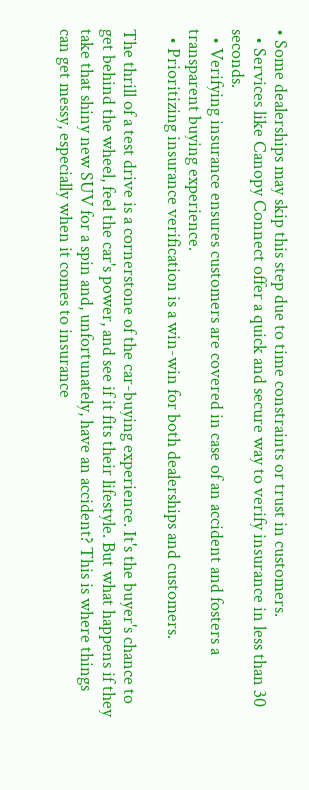• Some dealerships may skip this step due to time constraints or trust in customers.
  • Services like Canopy Connect offer a quick and secure way to verify insurance in less than 30 seconds.
  • Verifying insurance ensures customers are covered in case of an accident and fosters a transparent buying experience.
  • Prioritizing insurance verification is a win-win for both dealerships and customers.

The thrill of a test drive is a cornerstone of the car-buying experience. It's the buyer's chance to get behind the wheel, feel the car's power, and see if it fits their lifestyle. But what happens if they take that shiny new SUV for a spin and, unfortunately, have an accident? This is where things can get messy, especially when it comes to insurance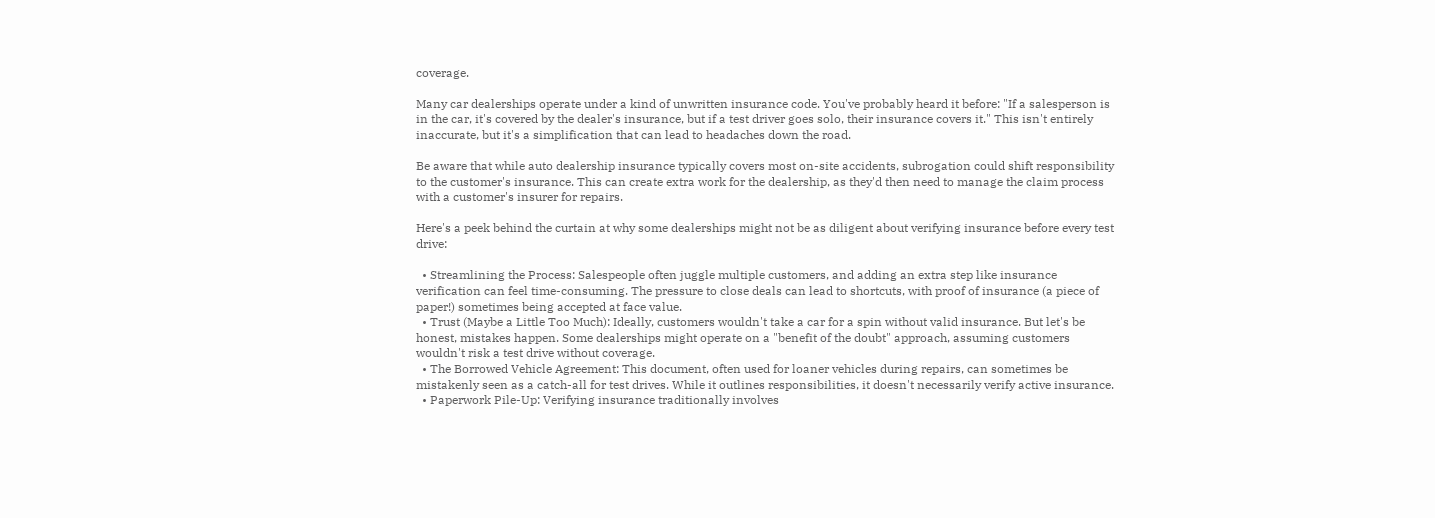coverage.

Many car dealerships operate under a kind of unwritten insurance code. You've probably heard it before: "If a salesperson is in the car, it's covered by the dealer's insurance, but if a test driver goes solo, their insurance covers it." This isn't entirely inaccurate, but it's a simplification that can lead to headaches down the road.

Be aware that while auto dealership insurance typically covers most on-site accidents, subrogation could shift responsibility to the customer's insurance. This can create extra work for the dealership, as they'd then need to manage the claim process with a customer's insurer for repairs.

Here's a peek behind the curtain at why some dealerships might not be as diligent about verifying insurance before every test drive:

  • Streamlining the Process: Salespeople often juggle multiple customers, and adding an extra step like insurance verification can feel time-consuming. The pressure to close deals can lead to shortcuts, with proof of insurance (a piece of paper!) sometimes being accepted at face value.
  • Trust (Maybe a Little Too Much): Ideally, customers wouldn't take a car for a spin without valid insurance. But let's be honest, mistakes happen. Some dealerships might operate on a "benefit of the doubt" approach, assuming customers wouldn't risk a test drive without coverage.
  • The Borrowed Vehicle Agreement: This document, often used for loaner vehicles during repairs, can sometimes be mistakenly seen as a catch-all for test drives. While it outlines responsibilities, it doesn't necessarily verify active insurance.
  • Paperwork Pile-Up: Verifying insurance traditionally involves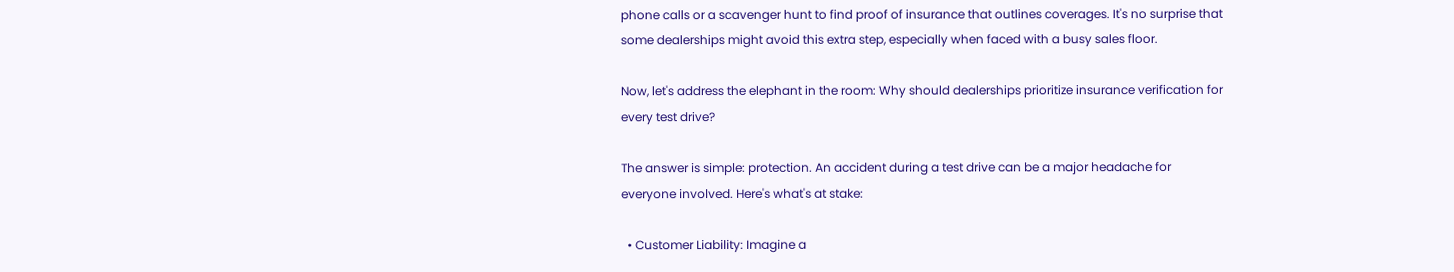phone calls or a scavenger hunt to find proof of insurance that outlines coverages. It's no surprise that some dealerships might avoid this extra step, especially when faced with a busy sales floor.

Now, let's address the elephant in the room: Why should dealerships prioritize insurance verification for every test drive?

The answer is simple: protection. An accident during a test drive can be a major headache for everyone involved. Here's what's at stake:

  • Customer Liability: Imagine a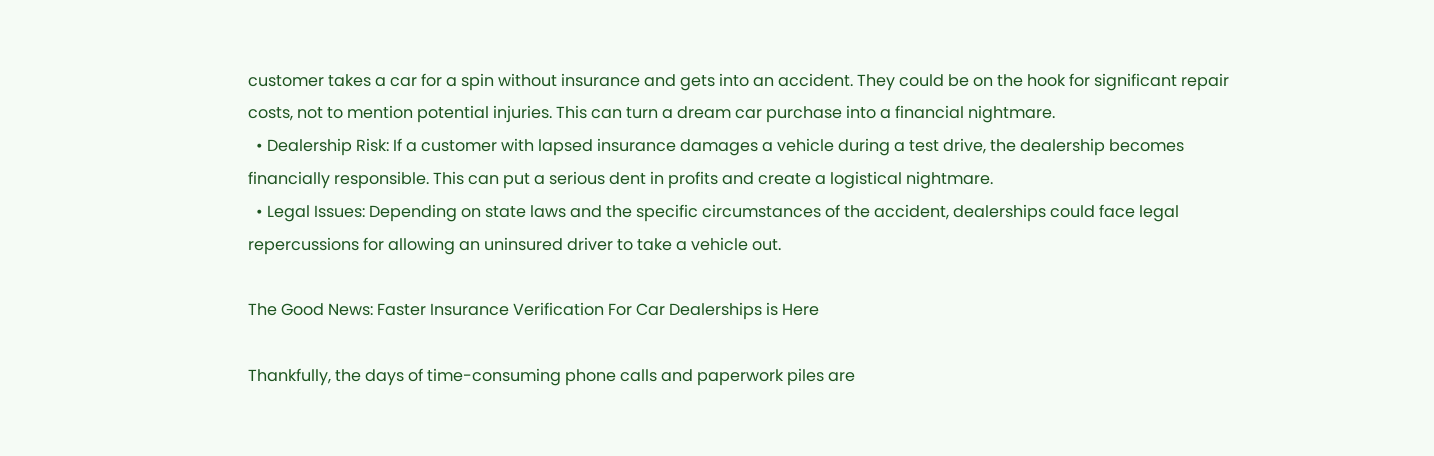customer takes a car for a spin without insurance and gets into an accident. They could be on the hook for significant repair costs, not to mention potential injuries. This can turn a dream car purchase into a financial nightmare.
  • Dealership Risk: If a customer with lapsed insurance damages a vehicle during a test drive, the dealership becomes financially responsible. This can put a serious dent in profits and create a logistical nightmare.
  • Legal Issues: Depending on state laws and the specific circumstances of the accident, dealerships could face legal repercussions for allowing an uninsured driver to take a vehicle out.

The Good News: Faster Insurance Verification For Car Dealerships is Here

Thankfully, the days of time-consuming phone calls and paperwork piles are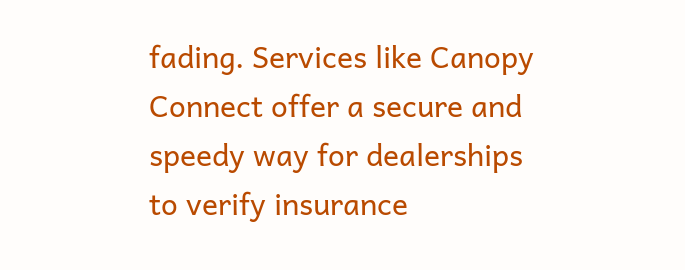fading. Services like Canopy Connect offer a secure and speedy way for dealerships to verify insurance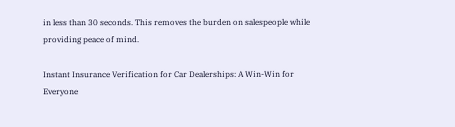in less than 30 seconds. This removes the burden on salespeople while providing peace of mind.

Instant Insurance Verification for Car Dealerships: A Win-Win for Everyone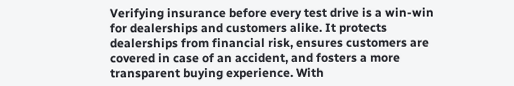Verifying insurance before every test drive is a win-win for dealerships and customers alike. It protects dealerships from financial risk, ensures customers are covered in case of an accident, and fosters a more transparent buying experience. With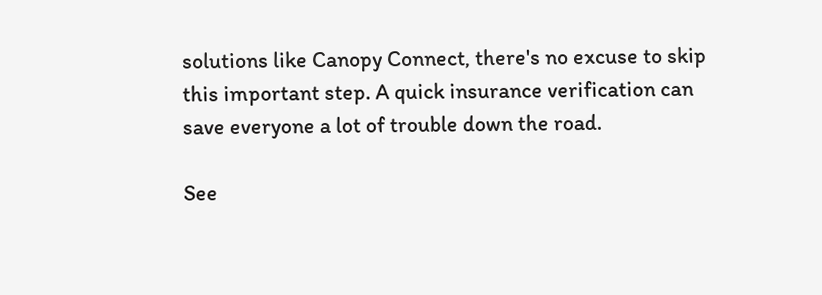solutions like Canopy Connect, there's no excuse to skip this important step. A quick insurance verification can save everyone a lot of trouble down the road.

See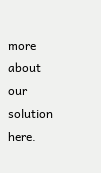more about our solution here.